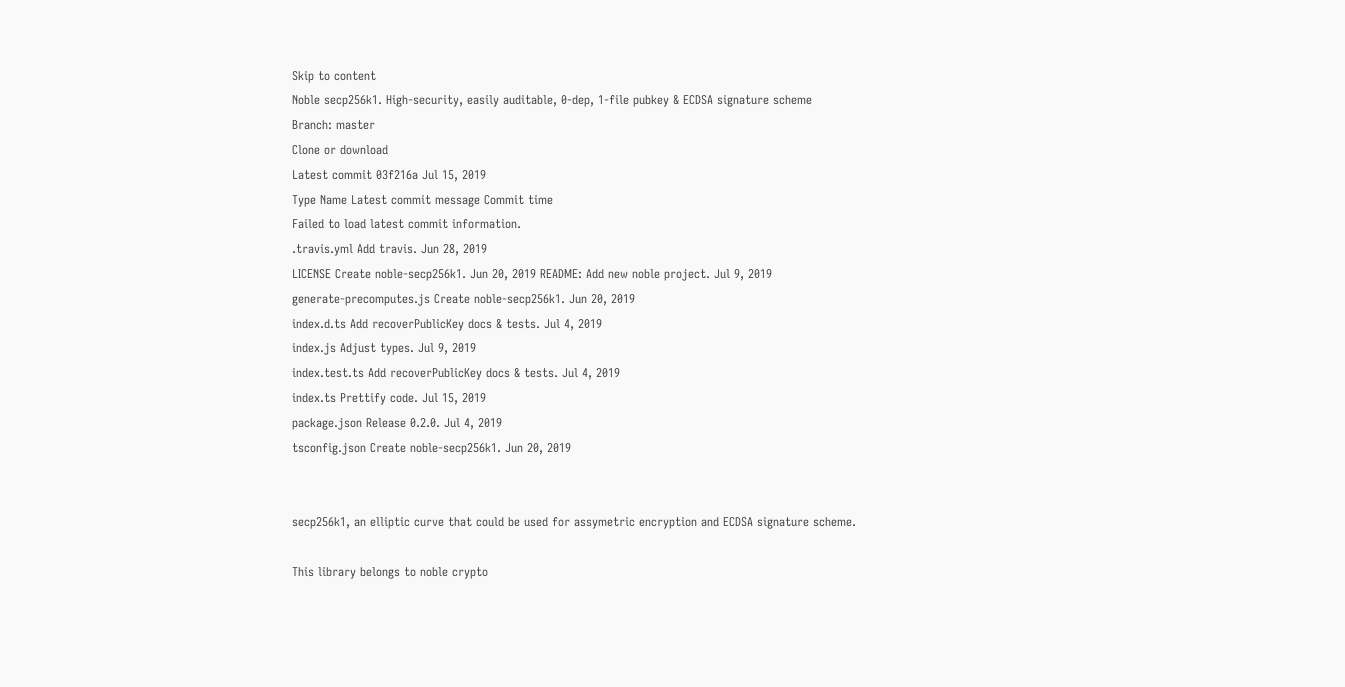Skip to content
Noble secp256k1. High-security, easily auditable, 0-dep, 1-file pubkey & ECDSA signature scheme
Branch: master
Clone or download
Latest commit 03f216a Jul 15, 2019
Type Name Latest commit message Commit time
Failed to load latest commit information.
.travis.yml Add travis. Jun 28, 2019
LICENSE Create noble-secp256k1. Jun 20, 2019 README: Add new noble project. Jul 9, 2019
generate-precomputes.js Create noble-secp256k1. Jun 20, 2019
index.d.ts Add recoverPublicKey docs & tests. Jul 4, 2019
index.js Adjust types. Jul 9, 2019
index.test.ts Add recoverPublicKey docs & tests. Jul 4, 2019
index.ts Prettify code. Jul 15, 2019
package.json Release 0.2.0. Jul 4, 2019
tsconfig.json Create noble-secp256k1. Jun 20, 2019


secp256k1, an elliptic curve that could be used for assymetric encryption and ECDSA signature scheme.

This library belongs to noble crypto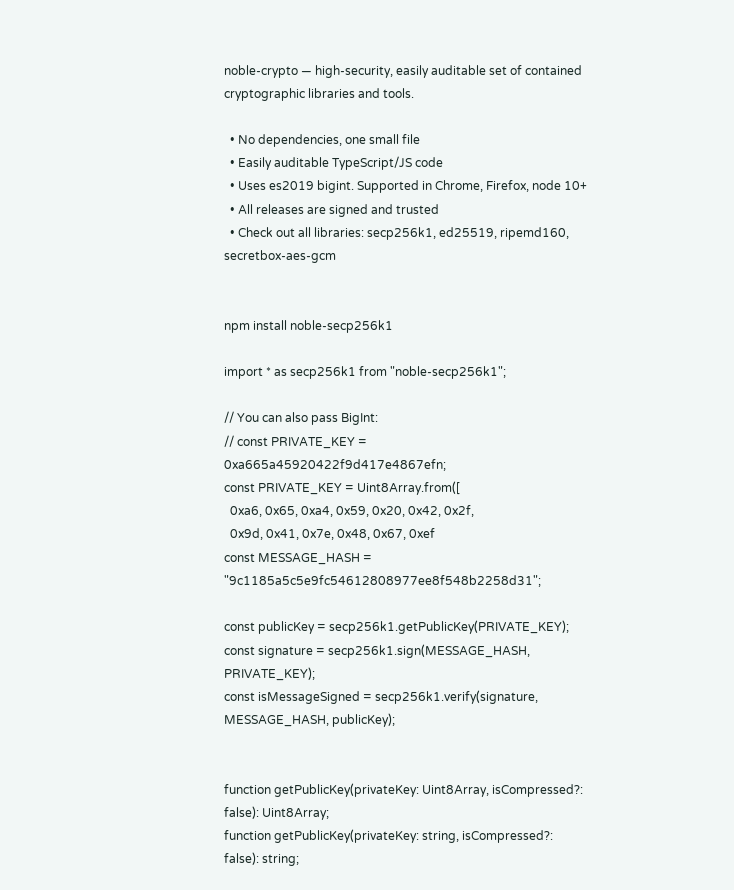noble-crypto — high-security, easily auditable set of contained cryptographic libraries and tools.

  • No dependencies, one small file
  • Easily auditable TypeScript/JS code
  • Uses es2019 bigint. Supported in Chrome, Firefox, node 10+
  • All releases are signed and trusted
  • Check out all libraries: secp256k1, ed25519, ripemd160, secretbox-aes-gcm


npm install noble-secp256k1

import * as secp256k1 from "noble-secp256k1";

// You can also pass BigInt:
// const PRIVATE_KEY = 0xa665a45920422f9d417e4867efn;
const PRIVATE_KEY = Uint8Array.from([
  0xa6, 0x65, 0xa4, 0x59, 0x20, 0x42, 0x2f,
  0x9d, 0x41, 0x7e, 0x48, 0x67, 0xef
const MESSAGE_HASH = "9c1185a5c5e9fc54612808977ee8f548b2258d31";

const publicKey = secp256k1.getPublicKey(PRIVATE_KEY);
const signature = secp256k1.sign(MESSAGE_HASH, PRIVATE_KEY);
const isMessageSigned = secp256k1.verify(signature, MESSAGE_HASH, publicKey);


function getPublicKey(privateKey: Uint8Array, isCompressed?: false): Uint8Array;
function getPublicKey(privateKey: string, isCompressed?: false): string;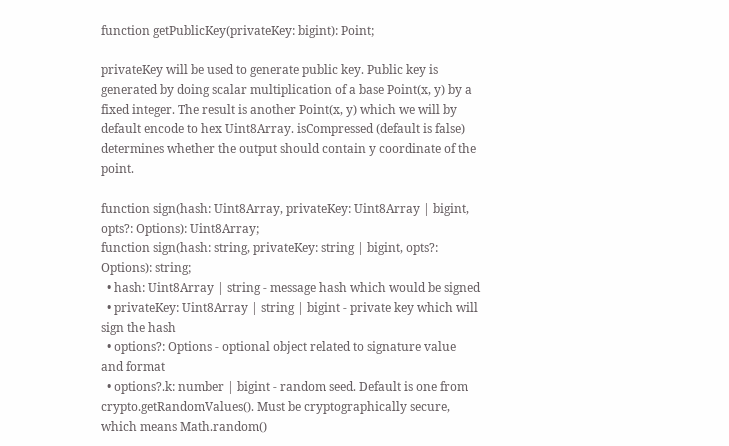function getPublicKey(privateKey: bigint): Point;

privateKey will be used to generate public key. Public key is generated by doing scalar multiplication of a base Point(x, y) by a fixed integer. The result is another Point(x, y) which we will by default encode to hex Uint8Array. isCompressed (default is false) determines whether the output should contain y coordinate of the point.

function sign(hash: Uint8Array, privateKey: Uint8Array | bigint, opts?: Options): Uint8Array;
function sign(hash: string, privateKey: string | bigint, opts?: Options): string;
  • hash: Uint8Array | string - message hash which would be signed
  • privateKey: Uint8Array | string | bigint - private key which will sign the hash
  • options?: Options - optional object related to signature value and format
  • options?.k: number | bigint - random seed. Default is one from crypto.getRandomValues(). Must be cryptographically secure, which means Math.random()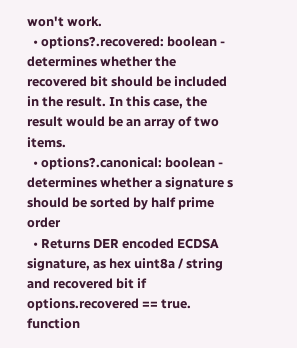won't work.
  • options?.recovered: boolean - determines whether the recovered bit should be included in the result. In this case, the result would be an array of two items.
  • options?.canonical: boolean - determines whether a signature s should be sorted by half prime order
  • Returns DER encoded ECDSA signature, as hex uint8a / string and recovered bit if options.recovered == true.
function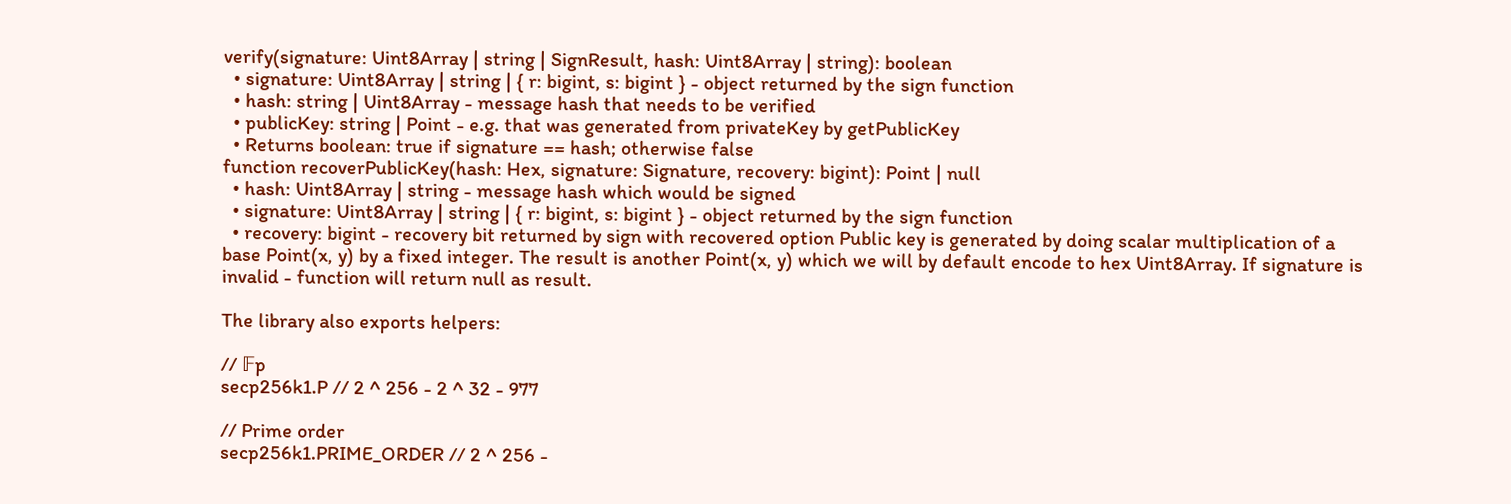verify(signature: Uint8Array | string | SignResult, hash: Uint8Array | string): boolean
  • signature: Uint8Array | string | { r: bigint, s: bigint } - object returned by the sign function
  • hash: string | Uint8Array - message hash that needs to be verified
  • publicKey: string | Point - e.g. that was generated from privateKey by getPublicKey
  • Returns boolean: true if signature == hash; otherwise false
function recoverPublicKey(hash: Hex, signature: Signature, recovery: bigint): Point | null
  • hash: Uint8Array | string - message hash which would be signed
  • signature: Uint8Array | string | { r: bigint, s: bigint } - object returned by the sign function
  • recovery: bigint - recovery bit returned by sign with recovered option Public key is generated by doing scalar multiplication of a base Point(x, y) by a fixed integer. The result is another Point(x, y) which we will by default encode to hex Uint8Array. If signature is invalid - function will return null as result.

The library also exports helpers:

// 𝔽p
secp256k1.P // 2 ^ 256 - 2 ^ 32 - 977

// Prime order
secp256k1.PRIME_ORDER // 2 ^ 256 -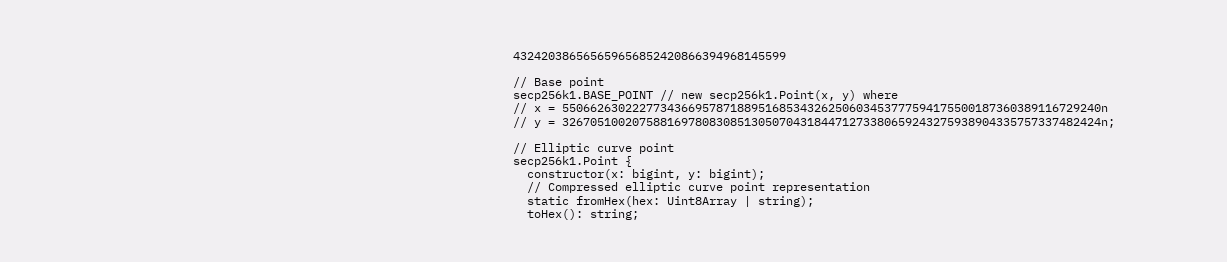432420386565659656852420866394968145599

// Base point
secp256k1.BASE_POINT // new secp256k1.Point(x, y) where
// x = 55066263022277343669578718895168534326250603453777594175500187360389116729240n
// y = 32670510020758816978083085130507043184471273380659243275938904335757337482424n;

// Elliptic curve point
secp256k1.Point {
  constructor(x: bigint, y: bigint);
  // Compressed elliptic curve point representation
  static fromHex(hex: Uint8Array | string);
  toHex(): string;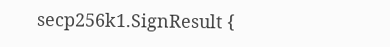secp256k1.SignResult {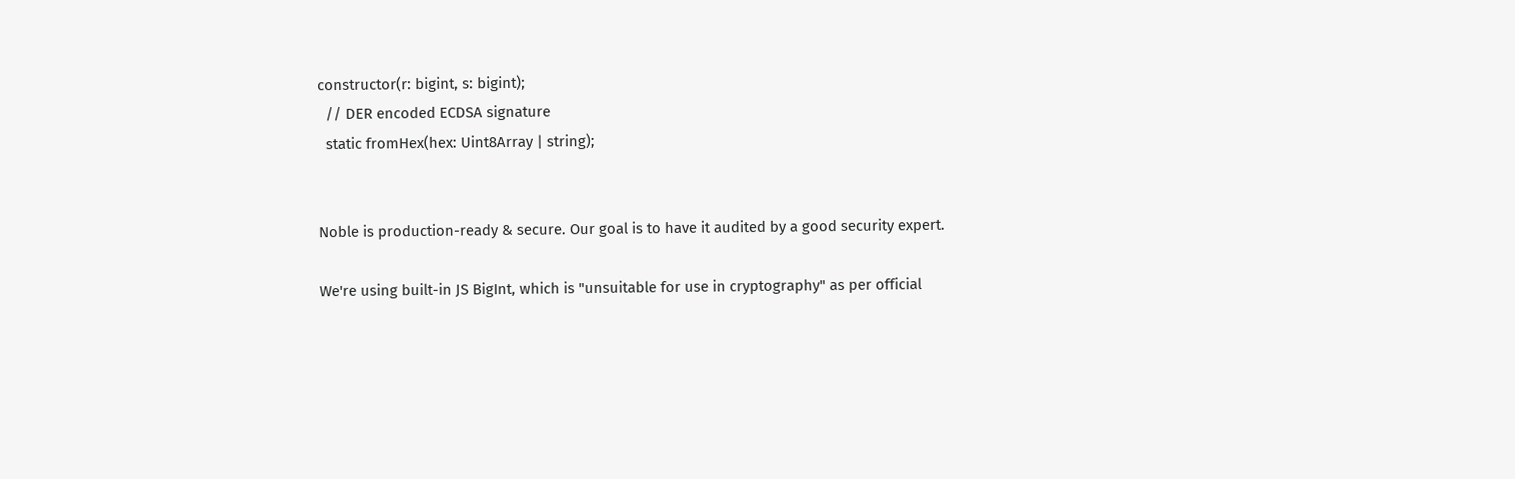constructor(r: bigint, s: bigint);
  // DER encoded ECDSA signature
  static fromHex(hex: Uint8Array | string);


Noble is production-ready & secure. Our goal is to have it audited by a good security expert.

We're using built-in JS BigInt, which is "unsuitable for use in cryptography" as per official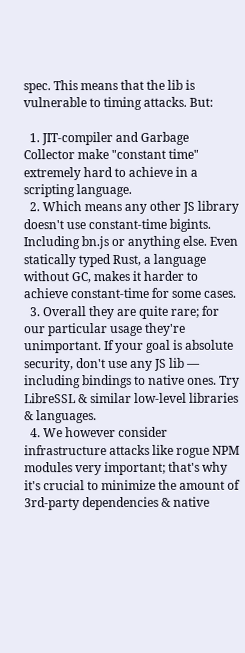spec. This means that the lib is vulnerable to timing attacks. But:

  1. JIT-compiler and Garbage Collector make "constant time" extremely hard to achieve in a scripting language.
  2. Which means any other JS library doesn't use constant-time bigints. Including bn.js or anything else. Even statically typed Rust, a language without GC, makes it harder to achieve constant-time for some cases.
  3. Overall they are quite rare; for our particular usage they're unimportant. If your goal is absolute security, don't use any JS lib — including bindings to native ones. Try LibreSSL & similar low-level libraries & languages.
  4. We however consider infrastructure attacks like rogue NPM modules very important; that's why it's crucial to minimize the amount of 3rd-party dependencies & native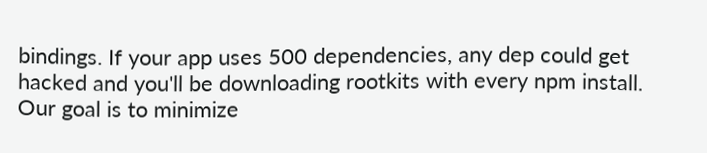bindings. If your app uses 500 dependencies, any dep could get hacked and you'll be downloading rootkits with every npm install. Our goal is to minimize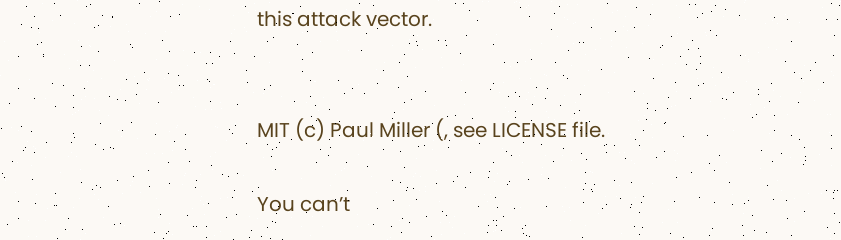this attack vector.


MIT (c) Paul Miller (, see LICENSE file.

You can’t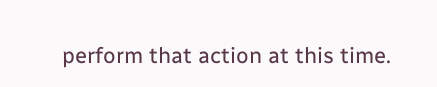perform that action at this time.